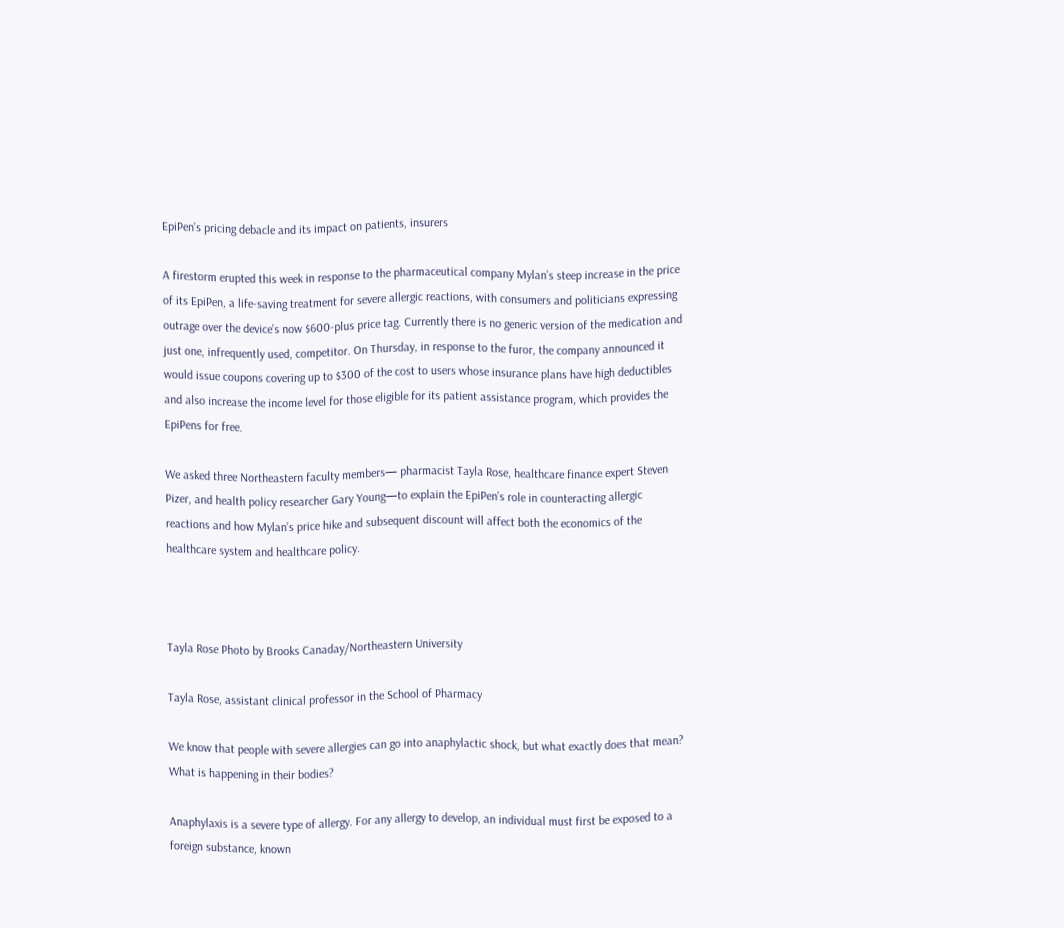EpiPen’s pricing debacle and its impact on patients, insurers

A firestorm erupted this week in response to the pharmaceutical company Mylan’s steep increase in the price of its EpiPen, a life-saving treatment for severe allergic reactions, with consumers and politicians expressing outrage over the device’s now $600-plus price tag. Currently there is no generic version of the medication and just one, infrequently used, competitor. On Thursday, in response to the furor, the company announced it would issue coupons covering up to $300 of the cost to users whose insurance plans have high deductibles and also increase the income level for those eligible for its patient assistance program, which provides the EpiPens for free.

We asked three Northeastern faculty members— pharmacist Tayla Rose, healthcare finance expert Steven Pizer, and health policy researcher Gary Young—to explain the EpiPen’s role in counteracting allergic reactions and how Mylan’s price hike and subsequent discount will affect both the economics of the healthcare system and healthcare policy.



Tayla Rose Photo by Brooks Canaday/Northeastern University

Tayla Rose, assistant clinical professor in the School of Pharmacy

We know that people with severe allergies can go into anaphylactic shock, but what exactly does that mean? What is happening in their bodies?

Anaphylaxis is a severe type of allergy. For any allergy to develop, an individual must first be exposed to a foreign substance, known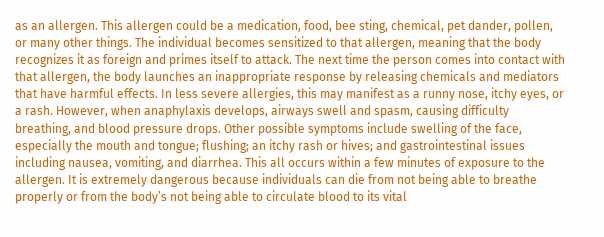as an allergen. This allergen could be a medication, food, bee sting, chemical, pet dander, pollen, or many other things. The individual becomes sensitized to that allergen, meaning that the body recognizes it as foreign and primes itself to attack. The next time the person comes into contact with that allergen, the body launches an inappropriate response by releasing chemicals and mediators that have harmful effects. In less severe allergies, this may manifest as a runny nose, itchy eyes, or a rash. However, when anaphylaxis develops, airways swell and spasm, causing difficulty breathing, and blood pressure drops. Other possible symptoms include swelling of the face, especially the mouth and tongue; flushing; an itchy rash or hives; and gastrointestinal issues including nausea, vomiting, and diarrhea. This all occurs within a few minutes of exposure to the allergen. It is extremely dangerous because individuals can die from not being able to breathe properly or from the body’s not being able to circulate blood to its vital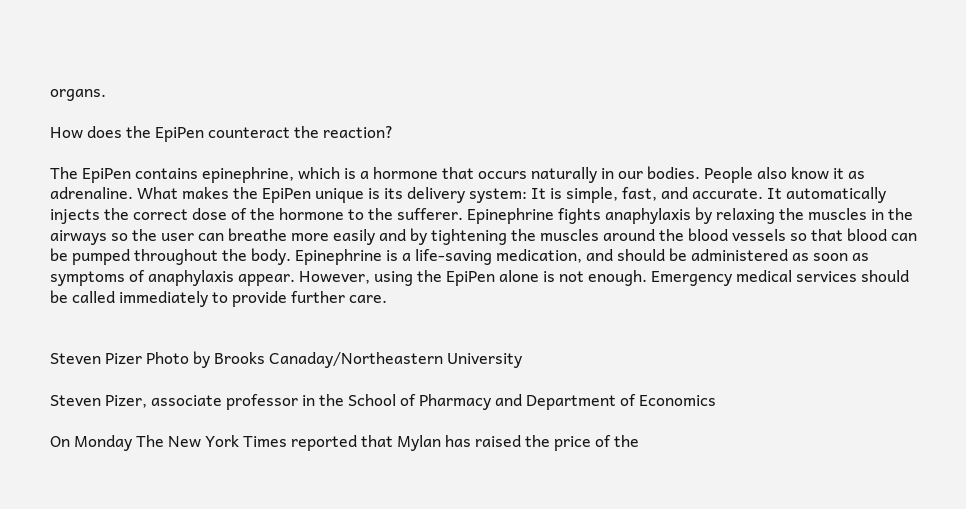organs.

How does the EpiPen counteract the reaction?

The EpiPen contains epinephrine, which is a hormone that occurs naturally in our bodies. People also know it as adrenaline. What makes the EpiPen unique is its delivery system: It is simple, fast, and accurate. It automatically injects the correct dose of the hormone to the sufferer. Epinephrine fights anaphylaxis by relaxing the muscles in the airways so the user can breathe more easily and by tightening the muscles around the blood vessels so that blood can be pumped throughout the body. Epinephrine is a life-saving medication, and should be administered as soon as symptoms of anaphylaxis appear. However, using the EpiPen alone is not enough. Emergency medical services should be called immediately to provide further care.


Steven Pizer Photo by Brooks Canaday/Northeastern University

Steven Pizer, associate professor in the School of Pharmacy and Department of Economics

On Monday The New York Times reported that Mylan has raised the price of the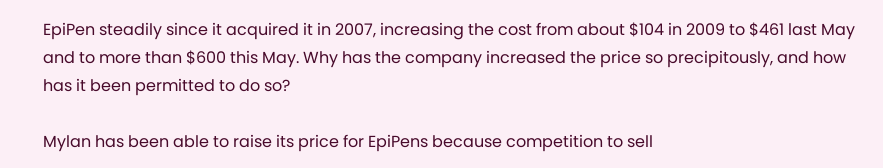EpiPen steadily since it acquired it in 2007, increasing the cost from about $104 in 2009 to $461 last May and to more than $600 this May. Why has the company increased the price so precipitously, and how has it been permitted to do so?

Mylan has been able to raise its price for EpiPens because competition to sell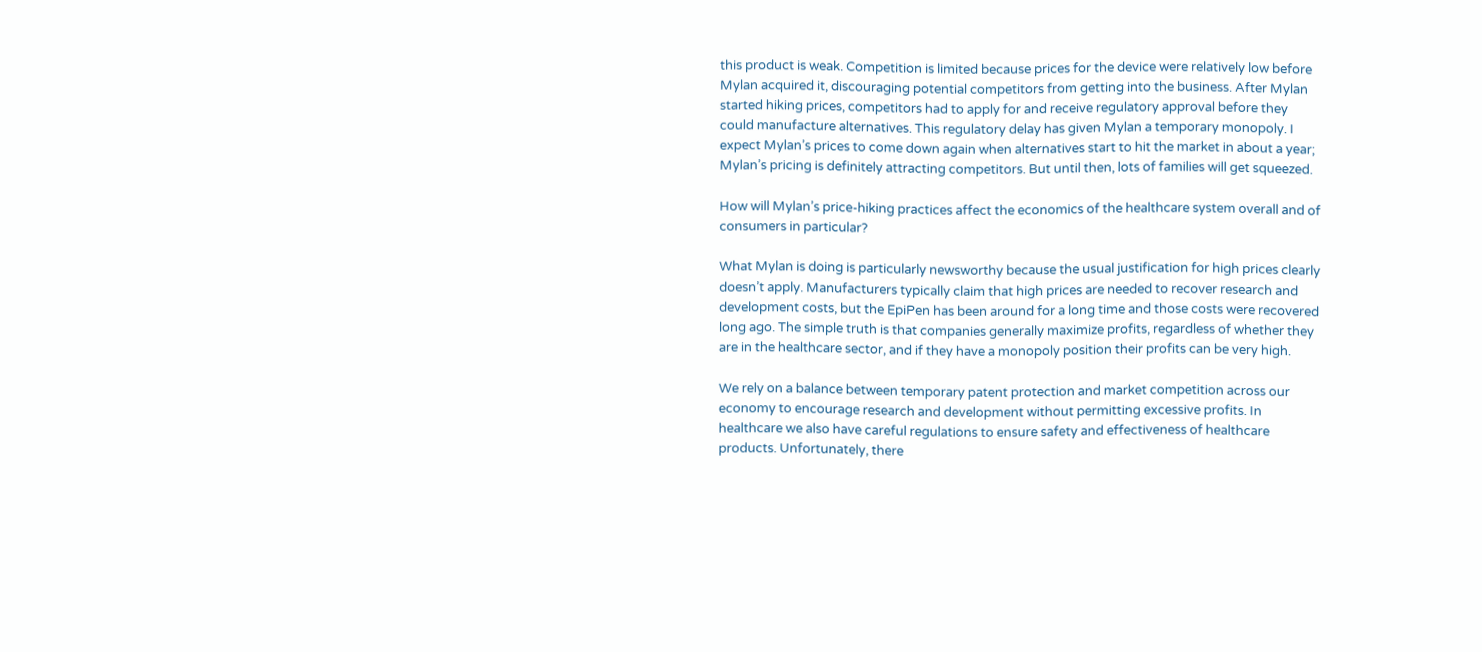this product is weak. Competition is limited because prices for the device were relatively low before Mylan acquired it, discouraging potential competitors from getting into the business. After Mylan started hiking prices, competitors had to apply for and receive regulatory approval before they could manufacture alternatives. This regulatory delay has given Mylan a temporary monopoly. I expect Mylan’s prices to come down again when alternatives start to hit the market in about a year; Mylan’s pricing is definitely attracting competitors. But until then, lots of families will get squeezed.

How will Mylan’s price-hiking practices affect the economics of the healthcare system overall and of consumers in particular?

What Mylan is doing is particularly newsworthy because the usual justification for high prices clearly doesn’t apply. Manufacturers typically claim that high prices are needed to recover research and development costs, but the EpiPen has been around for a long time and those costs were recovered long ago. The simple truth is that companies generally maximize profits, regardless of whether they are in the healthcare sector, and if they have a monopoly position their profits can be very high.

We rely on a balance between temporary patent protection and market competition across our economy to encourage research and development without permitting excessive profits. In healthcare we also have careful regulations to ensure safety and effectiveness of healthcare products. Unfortunately, there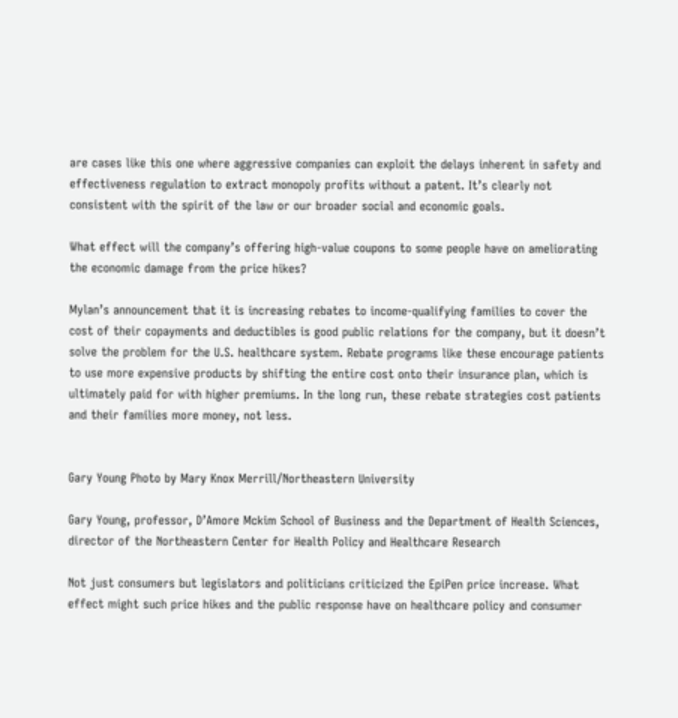are cases like this one where aggressive companies can exploit the delays inherent in safety and effectiveness regulation to extract monopoly profits without a patent. It’s clearly not consistent with the spirit of the law or our broader social and economic goals.

What effect will the company’s offering high-value coupons to some people have on ameliorating the economic damage from the price hikes?

Mylan’s announcement that it is increasing rebates to income-qualifying families to cover the cost of their copayments and deductibles is good public relations for the company, but it doesn’t solve the problem for the U.S. healthcare system. Rebate programs like these encourage patients to use more expensive products by shifting the entire cost onto their insurance plan, which is ultimately paid for with higher premiums. In the long run, these rebate strategies cost patients and their families more money, not less.


Gary Young Photo by Mary Knox Merrill/Northeastern University

Gary Young, professor, D’Amore Mckim School of Business and the Department of Health Sciences, director of the Northeastern Center for Health Policy and Healthcare Research

Not just consumers but legislators and politicians criticized the EpiPen price increase. What effect might such price hikes and the public response have on healthcare policy and consumer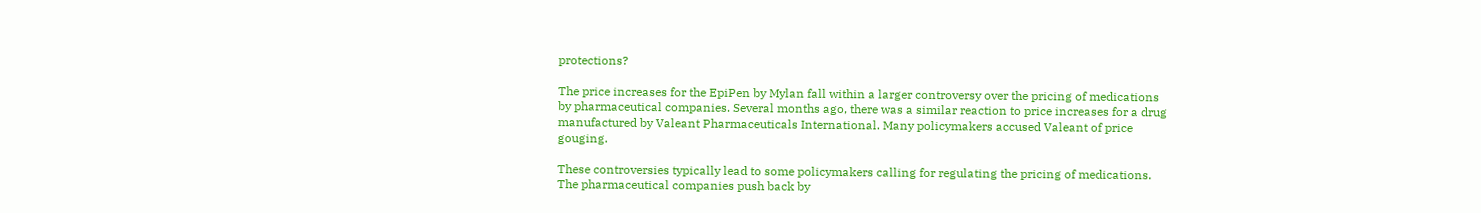protections?

The price increases for the EpiPen by Mylan fall within a larger controversy over the pricing of medications by pharmaceutical companies. Several months ago, there was a similar reaction to price increases for a drug manufactured by Valeant Pharmaceuticals International. Many policymakers accused Valeant of price gouging.

These controversies typically lead to some policymakers calling for regulating the pricing of medications. The pharmaceutical companies push back by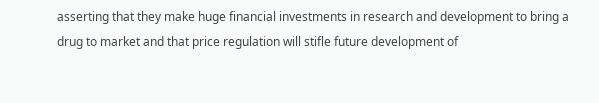asserting that they make huge financial investments in research and development to bring a drug to market and that price regulation will stifle future development of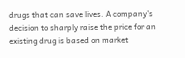drugs that can save lives. A company’s decision to sharply raise the price for an existing drug is based on market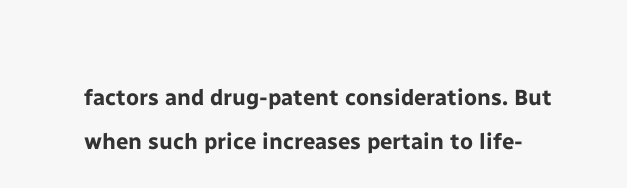factors and drug-patent considerations. But when such price increases pertain to life-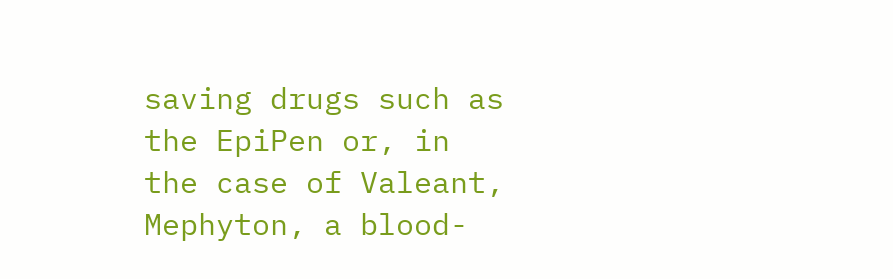saving drugs such as the EpiPen or, in the case of Valeant, Mephyton, a blood-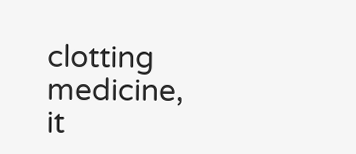clotting medicine, it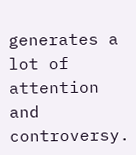generates a lot of attention and controversy.